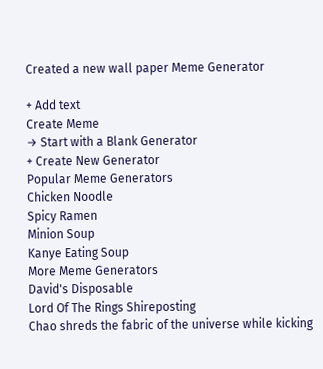Created a new wall paper Meme Generator

+ Add text
Create Meme
→ Start with a Blank Generator
+ Create New Generator
Popular Meme Generators
Chicken Noodle
Spicy Ramen
Minion Soup
Kanye Eating Soup
More Meme Generators
David's Disposable
Lord Of The Rings Shireposting
Chao shreds the fabric of the universe while kicking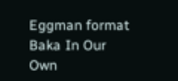Eggman format
Baka In Our Own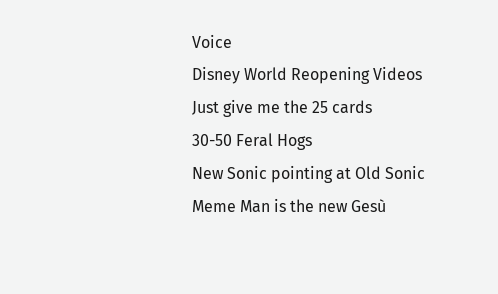Voice
Disney World Reopening Videos
Just give me the 25 cards
30-50 Feral Hogs
New Sonic pointing at Old Sonic
Meme Man is the new Gesù